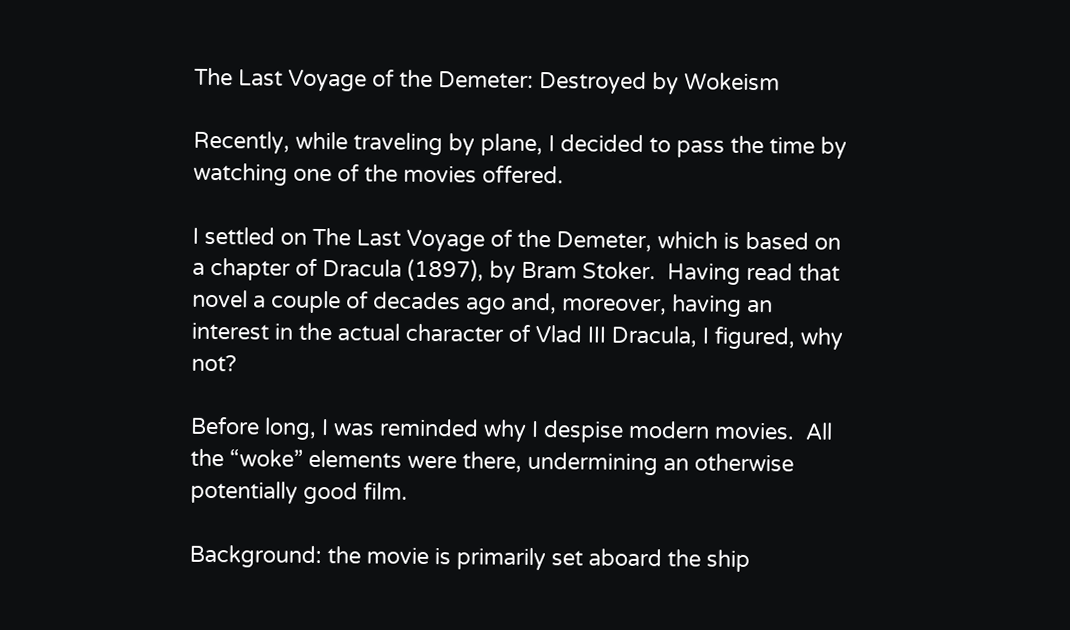The Last Voyage of the Demeter: Destroyed by Wokeism

Recently, while traveling by plane, I decided to pass the time by watching one of the movies offered.

I settled on The Last Voyage of the Demeter, which is based on a chapter of Dracula (1897), by Bram Stoker.  Having read that novel a couple of decades ago and, moreover, having an interest in the actual character of Vlad III Dracula, I figured, why not?

Before long, I was reminded why I despise modern movies.  All the “woke” elements were there, undermining an otherwise potentially good film.

Background: the movie is primarily set aboard the ship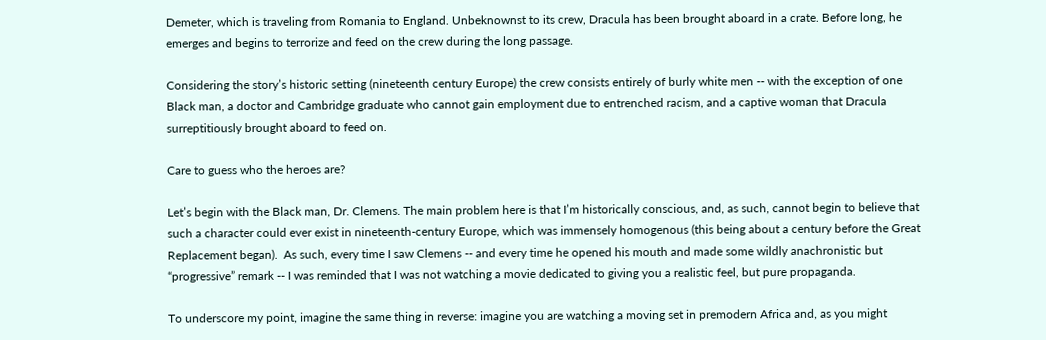Demeter, which is traveling from Romania to England. Unbeknownst to its crew, Dracula has been brought aboard in a crate. Before long, he emerges and begins to terrorize and feed on the crew during the long passage.

Considering the story’s historic setting (nineteenth century Europe) the crew consists entirely of burly white men -- with the exception of one Black man, a doctor and Cambridge graduate who cannot gain employment due to entrenched racism, and a captive woman that Dracula surreptitiously brought aboard to feed on.

Care to guess who the heroes are?

Let’s begin with the Black man, Dr. Clemens. The main problem here is that I’m historically conscious, and, as such, cannot begin to believe that such a character could ever exist in nineteenth-century Europe, which was immensely homogenous (this being about a century before the Great Replacement began).  As such, every time I saw Clemens -- and every time he opened his mouth and made some wildly anachronistic but “progressive” remark -- I was reminded that I was not watching a movie dedicated to giving you a realistic feel, but pure propaganda.

To underscore my point, imagine the same thing in reverse: imagine you are watching a moving set in premodern Africa and, as you might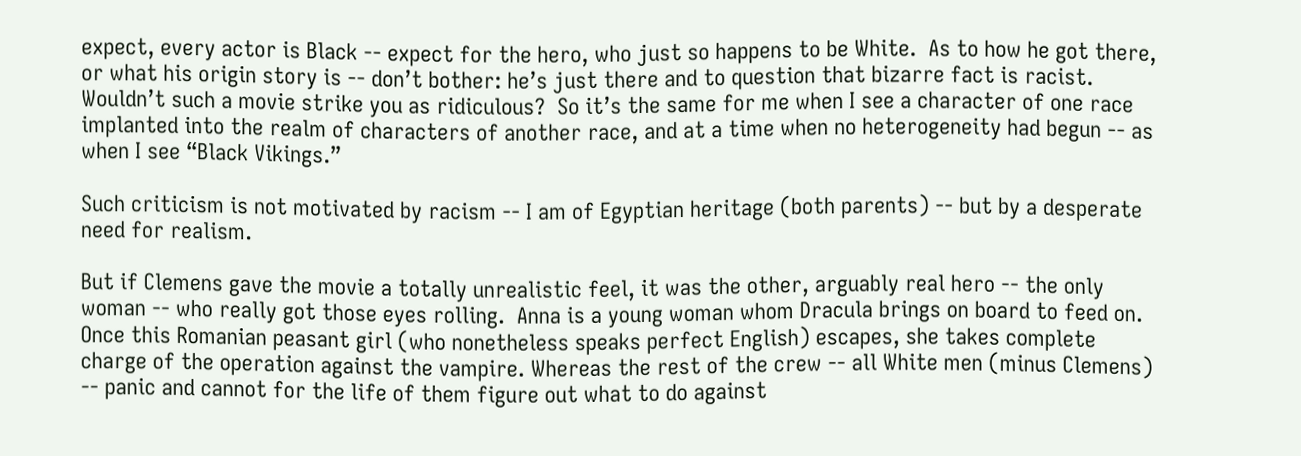expect, every actor is Black -- expect for the hero, who just so happens to be White.  As to how he got there, or what his origin story is -- don’t bother: he’s just there and to question that bizarre fact is racist.  Wouldn’t such a movie strike you as ridiculous?  So it’s the same for me when I see a character of one race implanted into the realm of characters of another race, and at a time when no heterogeneity had begun -- as when I see “Black Vikings.”

Such criticism is not motivated by racism -- I am of Egyptian heritage (both parents) -- but by a desperate need for realism.

But if Clemens gave the movie a totally unrealistic feel, it was the other, arguably real hero -- the only woman -- who really got those eyes rolling.  Anna is a young woman whom Dracula brings on board to feed on.  Once this Romanian peasant girl (who nonetheless speaks perfect English) escapes, she takes complete charge of the operation against the vampire. Whereas the rest of the crew -- all White men (minus Clemens) -- panic and cannot for the life of them figure out what to do against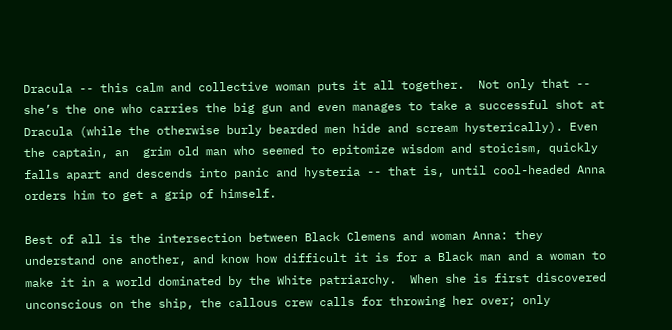Dracula -- this calm and collective woman puts it all together.  Not only that -- she’s the one who carries the big gun and even manages to take a successful shot at Dracula (while the otherwise burly bearded men hide and scream hysterically). Even the captain, an  grim old man who seemed to epitomize wisdom and stoicism, quickly falls apart and descends into panic and hysteria -- that is, until cool-headed Anna orders him to get a grip of himself.

Best of all is the intersection between Black Clemens and woman Anna: they understand one another, and know how difficult it is for a Black man and a woman to make it in a world dominated by the White patriarchy.  When she is first discovered unconscious on the ship, the callous crew calls for throwing her over; only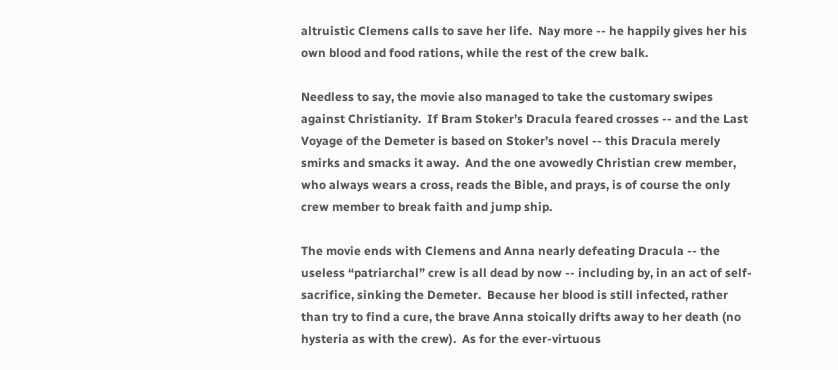altruistic Clemens calls to save her life.  Nay more -- he happily gives her his own blood and food rations, while the rest of the crew balk.

Needless to say, the movie also managed to take the customary swipes against Christianity.  If Bram Stoker’s Dracula feared crosses -- and the Last Voyage of the Demeter is based on Stoker’s novel -- this Dracula merely smirks and smacks it away.  And the one avowedly Christian crew member, who always wears a cross, reads the Bible, and prays, is of course the only crew member to break faith and jump ship.

The movie ends with Clemens and Anna nearly defeating Dracula -- the useless “patriarchal” crew is all dead by now -- including by, in an act of self-sacrifice, sinking the Demeter.  Because her blood is still infected, rather than try to find a cure, the brave Anna stoically drifts away to her death (no hysteria as with the crew).  As for the ever-virtuous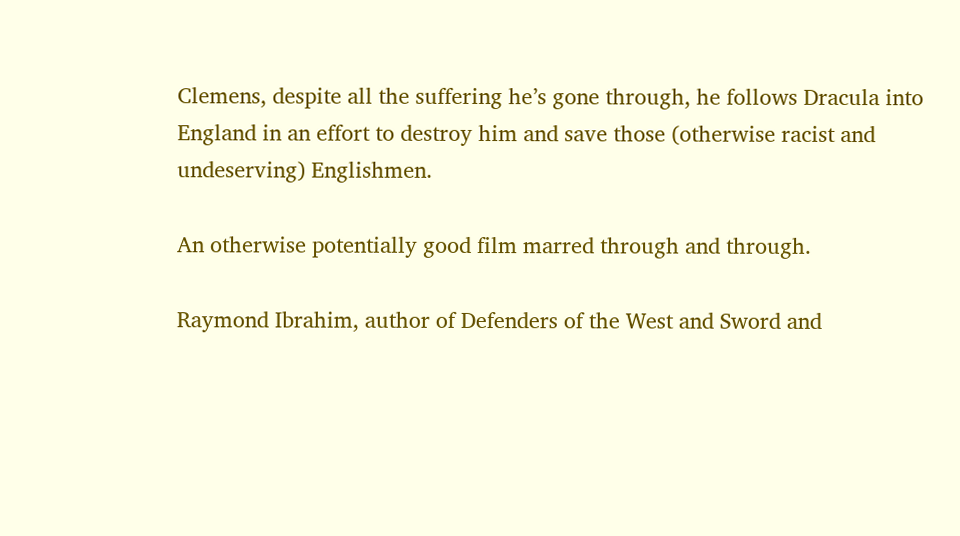Clemens, despite all the suffering he’s gone through, he follows Dracula into England in an effort to destroy him and save those (otherwise racist and undeserving) Englishmen.

An otherwise potentially good film marred through and through.

Raymond Ibrahim, author of Defenders of the West and Sword and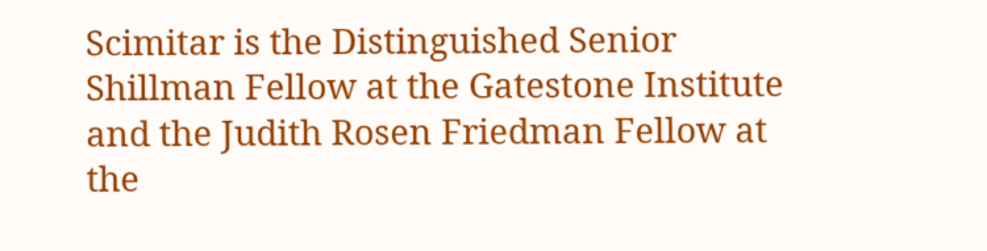Scimitar is the Distinguished Senior Shillman Fellow at the Gatestone Institute and the Judith Rosen Friedman Fellow at the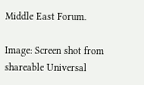Middle East Forum.

Image: Screen shot from shareable Universal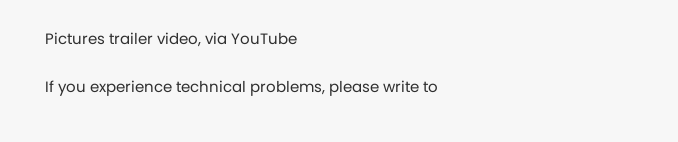Pictures trailer video, via YouTube

If you experience technical problems, please write to